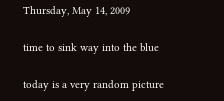Thursday, May 14, 2009

time to sink way into the blue

today is a very random picture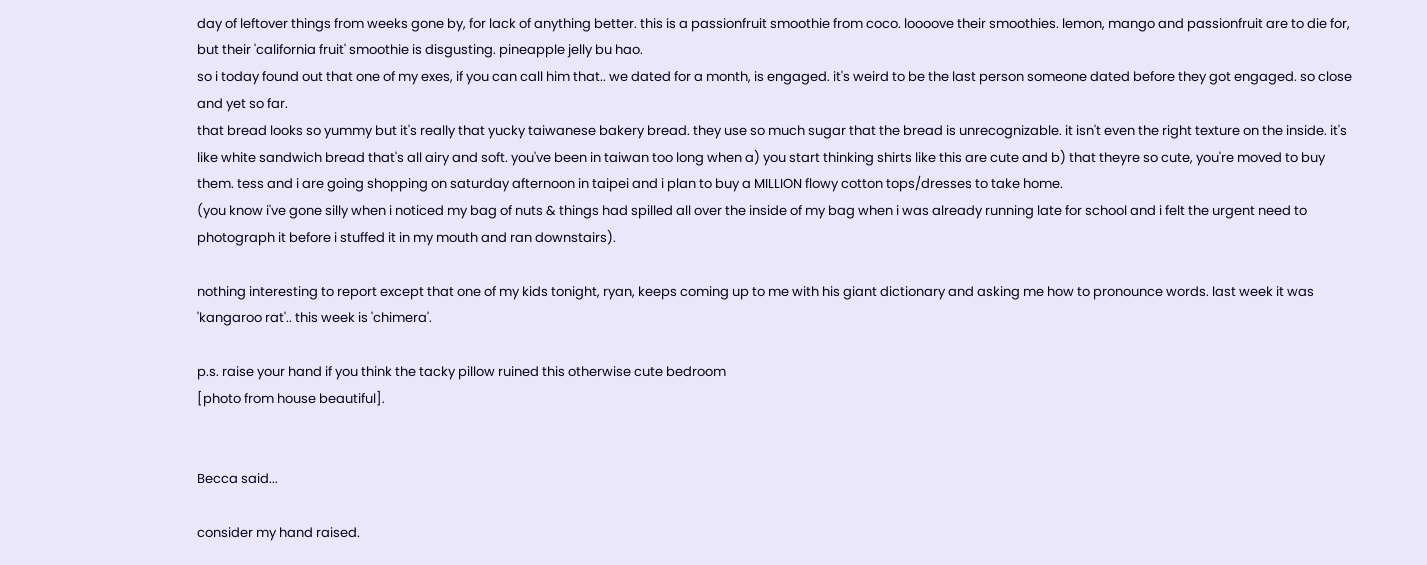day of leftover things from weeks gone by, for lack of anything better. this is a passionfruit smoothie from coco. loooove their smoothies. lemon, mango and passionfruit are to die for, but their 'california fruit' smoothie is disgusting. pineapple jelly bu hao.
so i today found out that one of my exes, if you can call him that.. we dated for a month, is engaged. it's weird to be the last person someone dated before they got engaged. so close and yet so far.
that bread looks so yummy but it's really that yucky taiwanese bakery bread. they use so much sugar that the bread is unrecognizable. it isn't even the right texture on the inside. it's like white sandwich bread that's all airy and soft. you've been in taiwan too long when a) you start thinking shirts like this are cute and b) that theyre so cute, you're moved to buy them. tess and i are going shopping on saturday afternoon in taipei and i plan to buy a MILLION flowy cotton tops/dresses to take home.
(you know i've gone silly when i noticed my bag of nuts & things had spilled all over the inside of my bag when i was already running late for school and i felt the urgent need to photograph it before i stuffed it in my mouth and ran downstairs).

nothing interesting to report except that one of my kids tonight, ryan, keeps coming up to me with his giant dictionary and asking me how to pronounce words. last week it was 'kangaroo rat'.. this week is 'chimera'.

p.s. raise your hand if you think the tacky pillow ruined this otherwise cute bedroom
[photo from house beautiful].


Becca said...

consider my hand raised.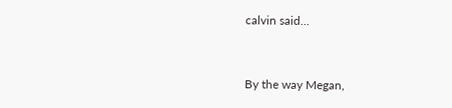calvin said...


By the way Megan,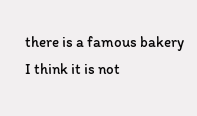there is a famous bakery I think it is not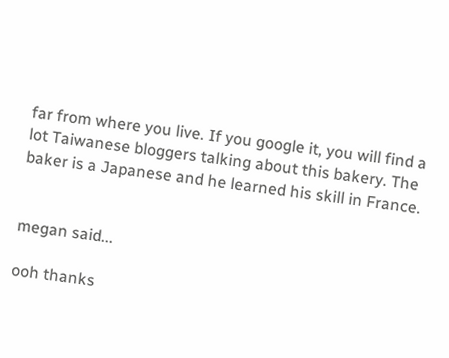far from where you live. If you google it, you will find a lot Taiwanese bloggers talking about this bakery. The baker is a Japanese and he learned his skill in France.


megan said...

ooh thanks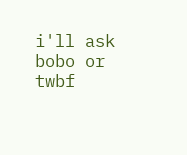i'll ask bobo or twbf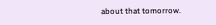about that tomorrow.